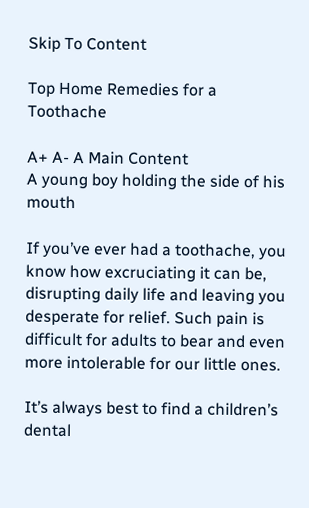Skip To Content

Top Home Remedies for a Toothache

A+ A- A Main Content
A young boy holding the side of his mouth

If you’ve ever had a toothache, you know how excruciating it can be, disrupting daily life and leaving you desperate for relief. Such pain is difficult for adults to bear and even more intolerable for our little ones.

It’s always best to find a children’s dental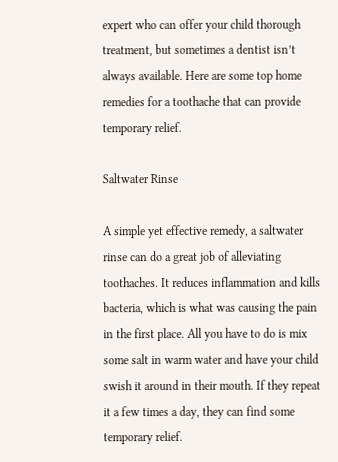expert who can offer your child thorough treatment, but sometimes a dentist isn’t always available. Here are some top home remedies for a toothache that can provide temporary relief.

Saltwater Rinse

A simple yet effective remedy, a saltwater rinse can do a great job of alleviating toothaches. It reduces inflammation and kills bacteria, which is what was causing the pain in the first place. All you have to do is mix some salt in warm water and have your child swish it around in their mouth. If they repeat it a few times a day, they can find some temporary relief.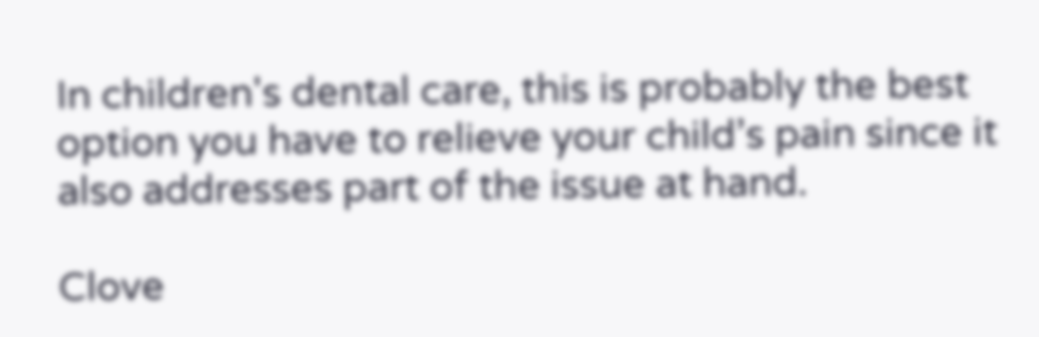In children's dental care, this is probably the best option you have to relieve your child’s pain since it also addresses part of the issue at hand.

Clove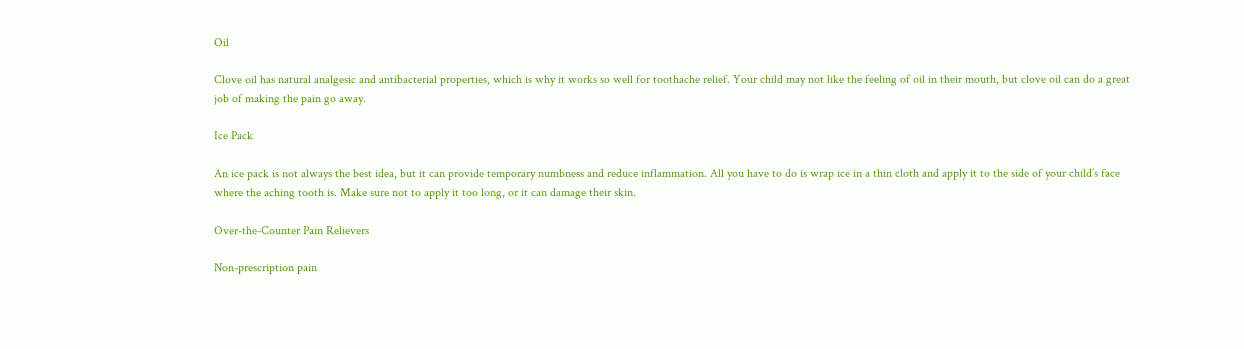Oil

Clove oil has natural analgesic and antibacterial properties, which is why it works so well for toothache relief. Your child may not like the feeling of oil in their mouth, but clove oil can do a great job of making the pain go away.

Ice Pack

An ice pack is not always the best idea, but it can provide temporary numbness and reduce inflammation. All you have to do is wrap ice in a thin cloth and apply it to the side of your child’s face where the aching tooth is. Make sure not to apply it too long, or it can damage their skin.

Over-the-Counter Pain Relievers

Non-prescription pain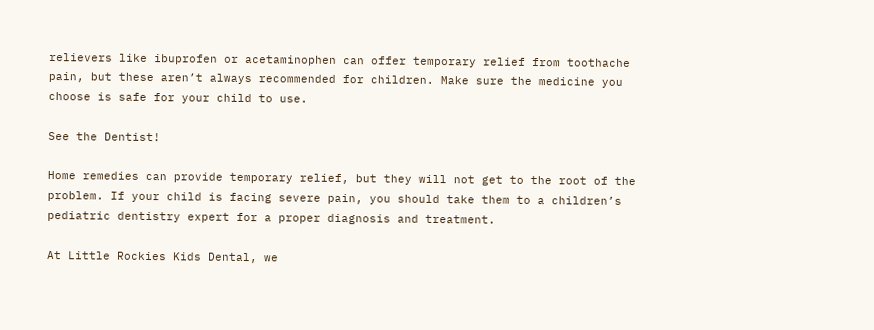relievers like ibuprofen or acetaminophen can offer temporary relief from toothache pain, but these aren’t always recommended for children. Make sure the medicine you choose is safe for your child to use.

See the Dentist!

Home remedies can provide temporary relief, but they will not get to the root of the problem. If your child is facing severe pain, you should take them to a children’s pediatric dentistry expert for a proper diagnosis and treatment.

At Little Rockies Kids Dental, we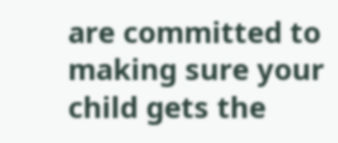are committed to making sure your child gets the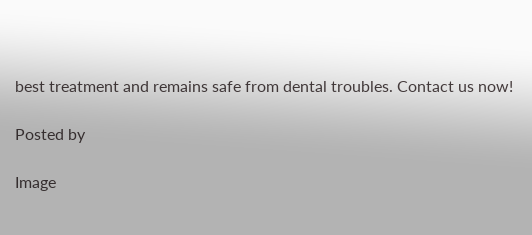best treatment and remains safe from dental troubles. Contact us now!

Posted by

Image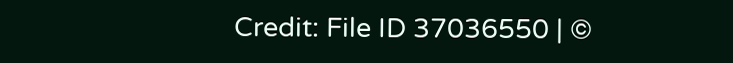Credit: File ID 37036550 | ©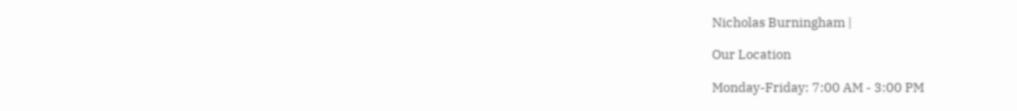Nicholas Burningham |

Our Location

Monday-Friday: 7:00 AM - 3:00 PM